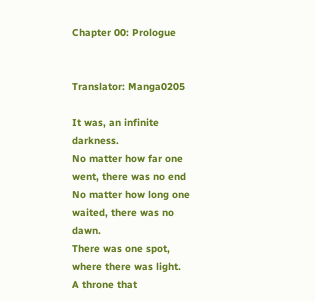Chapter 00: Prologue


Translator: Manga0205

It was, an infinite darkness.
No matter how far one went, there was no end
No matter how long one waited, there was no dawn.
There was one spot, where there was light.
A throne that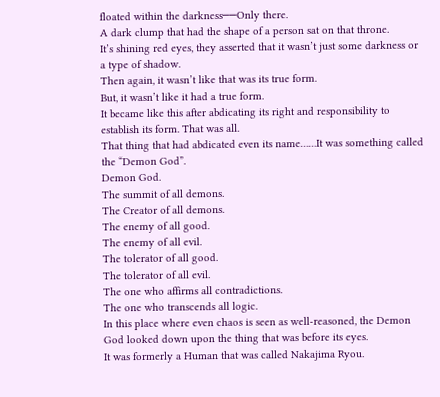floated within the darkness──Only there.
A dark clump that had the shape of a person sat on that throne.
It’s shining red eyes, they asserted that it wasn’t just some darkness or a type of shadow.
Then again, it wasn’t like that was its true form.
But, it wasn’t like it had a true form.
It became like this after abdicating its right and responsibility to establish its form. That was all.
That thing that had abdicated even its name……It was something called the “Demon God”.
Demon God.
The summit of all demons.
The Creator of all demons.
The enemy of all good.
The enemy of all evil.
The tolerator of all good.
The tolerator of all evil.
The one who affirms all contradictions.
The one who transcends all logic.
In this place where even chaos is seen as well-reasoned, the Demon God looked down upon the thing that was before its eyes.
It was formerly a Human that was called Nakajima Ryou.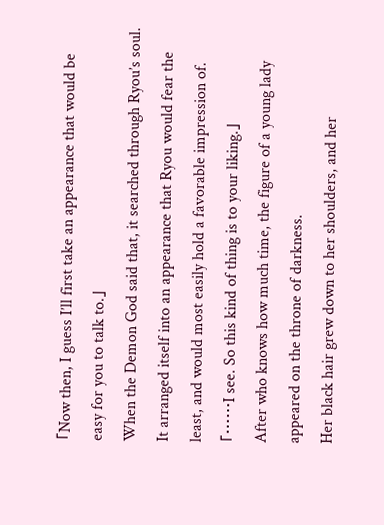「Now then, I guess I’ll first take an appearance that would be easy for you to talk to.」
When the Demon God said that, it searched through Ryou’s soul.
It arranged itself into an appearance that Ryou would fear the least, and would most easily hold a favorable impression of.
「……I see. So this kind of thing is to your liking.」
After who knows how much time, the figure of a young lady appeared on the throne of darkness.
Her black hair grew down to her shoulders, and her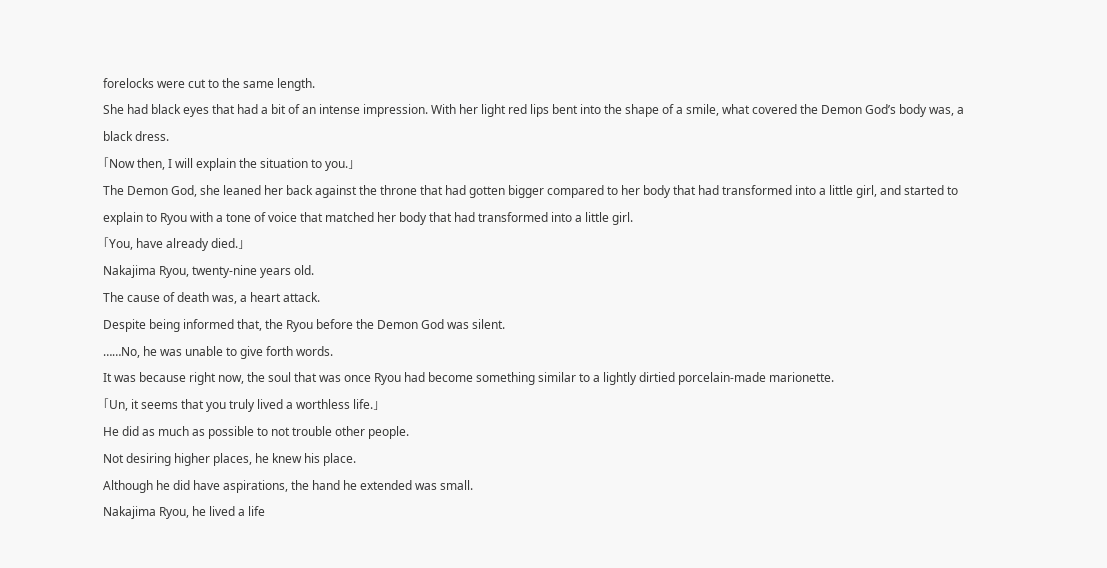forelocks were cut to the same length.
She had black eyes that had a bit of an intense impression. With her light red lips bent into the shape of a smile, what covered the Demon God’s body was, a black dress.
「Now then, I will explain the situation to you.」
The Demon God, she leaned her back against the throne that had gotten bigger compared to her body that had transformed into a little girl, and started to explain to Ryou with a tone of voice that matched her body that had transformed into a little girl.
「You, have already died.」
Nakajima Ryou, twenty-nine years old.
The cause of death was, a heart attack.
Despite being informed that, the Ryou before the Demon God was silent.
……No, he was unable to give forth words.
It was because right now, the soul that was once Ryou had become something similar to a lightly dirtied porcelain-made marionette.
「Un, it seems that you truly lived a worthless life.」
He did as much as possible to not trouble other people.
Not desiring higher places, he knew his place.
Although he did have aspirations, the hand he extended was small.
Nakajima Ryou, he lived a life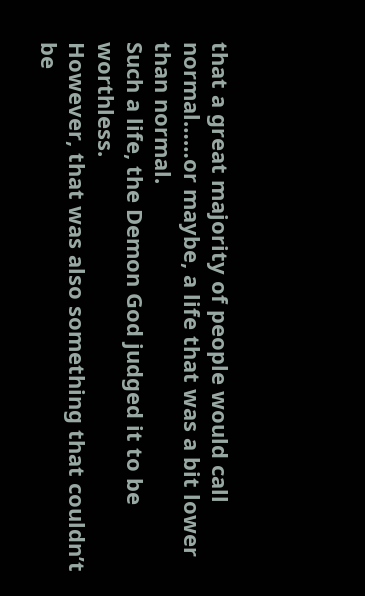that a great majority of people would call normal……or maybe, a life that was a bit lower than normal.
Such a life, the Demon God judged it to be worthless.
However, that was also something that couldn’t be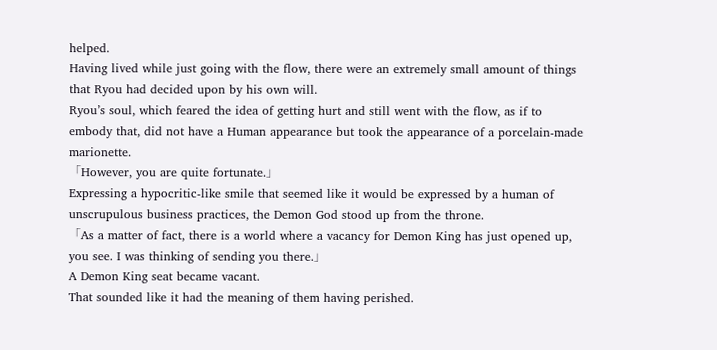helped.
Having lived while just going with the flow, there were an extremely small amount of things that Ryou had decided upon by his own will.
Ryou’s soul, which feared the idea of getting hurt and still went with the flow, as if to embody that, did not have a Human appearance but took the appearance of a porcelain-made marionette.
「However, you are quite fortunate.」
Expressing a hypocritic-like smile that seemed like it would be expressed by a human of unscrupulous business practices, the Demon God stood up from the throne.
「As a matter of fact, there is a world where a vacancy for Demon King has just opened up, you see. I was thinking of sending you there.」
A Demon King seat became vacant.
That sounded like it had the meaning of them having perished.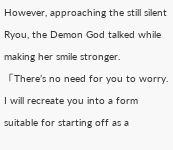However, approaching the still silent Ryou, the Demon God talked while making her smile stronger.
「There’s no need for you to worry. I will recreate you into a form suitable for starting off as a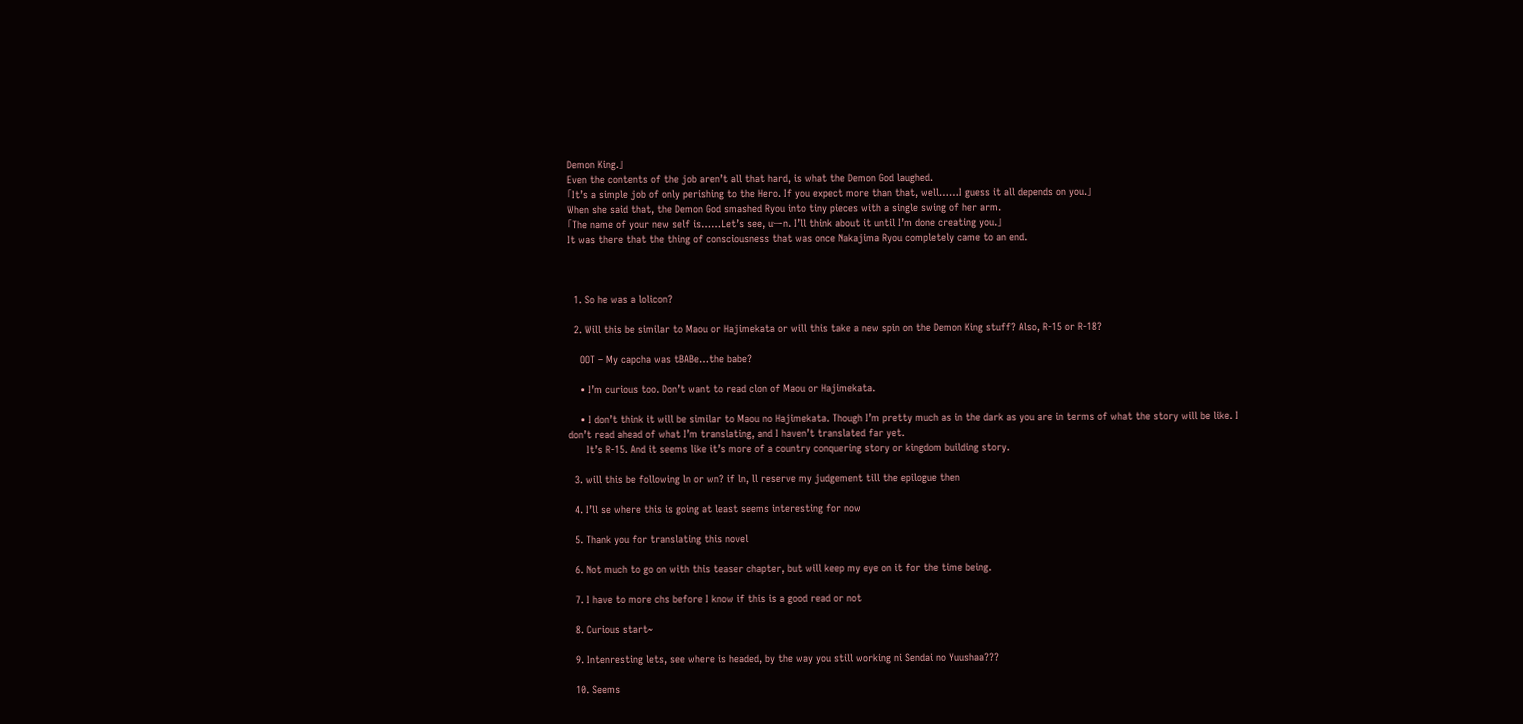Demon King.」
Even the contents of the job aren’t all that hard, is what the Demon God laughed.
「It’s a simple job of only perishing to the Hero. If you expect more than that, well……I guess it all depends on you.」
When she said that, the Demon God smashed Ryou into tiny pieces with a single swing of her arm.
「The name of your new self is……Let’s see, uーn. I’ll think about it until I’m done creating you.」
It was there that the thing of consciousness that was once Nakajima Ryou completely came to an end.



  1. So he was a lolicon?

  2. Will this be similar to Maou or Hajimekata or will this take a new spin on the Demon King stuff? Also, R-15 or R-18?

    OOT – My capcha was tBABe…the babe?

    • I’m curious too. Don’t want to read clon of Maou or Hajimekata.

    • I don’t think it will be similar to Maou no Hajimekata. Though I’m pretty much as in the dark as you are in terms of what the story will be like. I don’t read ahead of what I’m translating, and I haven’t translated far yet.
      It’s R-15. And it seems like it’s more of a country conquering story or kingdom building story.

  3. will this be following ln or wn? if ln, ll reserve my judgement till the epilogue then

  4. I’ll se where this is going at least seems interesting for now

  5. Thank you for translating this novel

  6. Not much to go on with this teaser chapter, but will keep my eye on it for the time being.

  7. I have to more chs before I know if this is a good read or not

  8. Curious start~

  9. Intenresting lets, see where is headed, by the way you still working ni Sendai no Yuushaa???

  10. Seems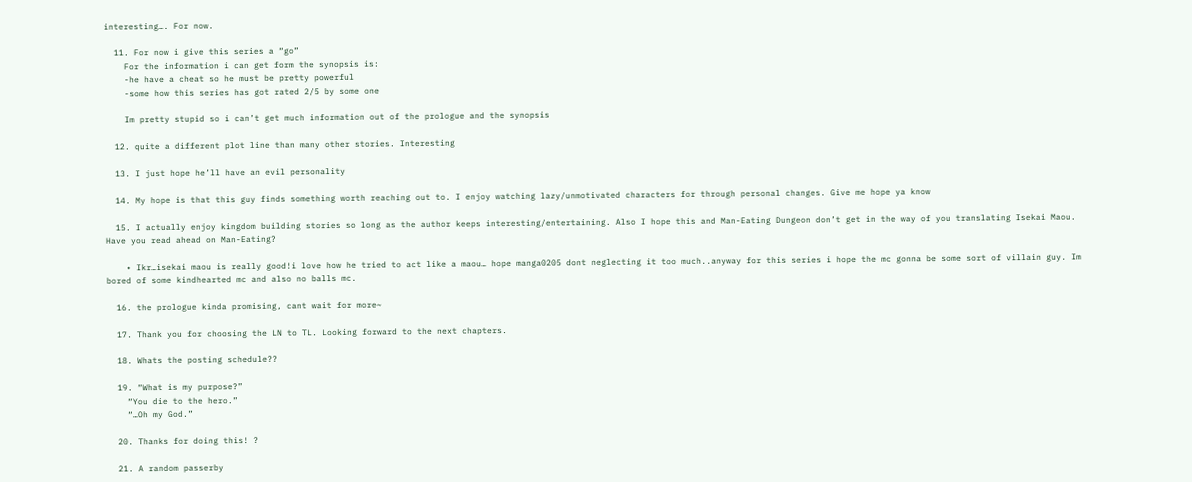interesting…. For now.

  11. For now i give this series a “go”
    For the information i can get form the synopsis is:
    -he have a cheat so he must be pretty powerful
    -some how this series has got rated 2/5 by some one

    Im pretty stupid so i can’t get much information out of the prologue and the synopsis

  12. quite a different plot line than many other stories. Interesting

  13. I just hope he’ll have an evil personality

  14. My hope is that this guy finds something worth reaching out to. I enjoy watching lazy/unmotivated characters for through personal changes. Give me hope ya know

  15. I actually enjoy kingdom building stories so long as the author keeps interesting/entertaining. Also I hope this and Man-Eating Dungeon don’t get in the way of you translating Isekai Maou. Have you read ahead on Man-Eating?

    • Ikr…isekai maou is really good!i love how he tried to act like a maou… hope manga0205 dont neglecting it too much..anyway for this series i hope the mc gonna be some sort of villain guy. Im bored of some kindhearted mc and also no balls mc.

  16. the prologue kinda promising, cant wait for more~

  17. Thank you for choosing the LN to TL. Looking forward to the next chapters.

  18. Whats the posting schedule??

  19. “What is my purpose?”
    “You die to the hero.”
    “…Oh my God.”

  20. Thanks for doing this! ?

  21. A random passerby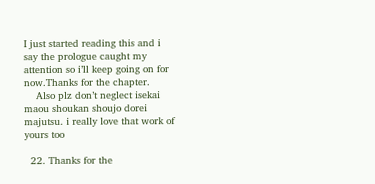I just started reading this and i say the prologue caught my attention so i’ll keep going on for now.Thanks for the chapter.
    Also plz don’t neglect isekai maou shoukan shoujo dorei majutsu. i really love that work of yours too

  22. Thanks for the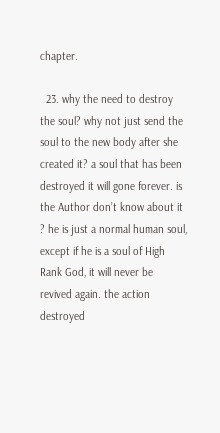chapter.

  23. why the need to destroy the soul? why not just send the soul to the new body after she created it? a soul that has been destroyed it will gone forever. is the Author don’t know about it ? he is just a normal human soul, except if he is a soul of High Rank God, it will never be revived again. the action destroyed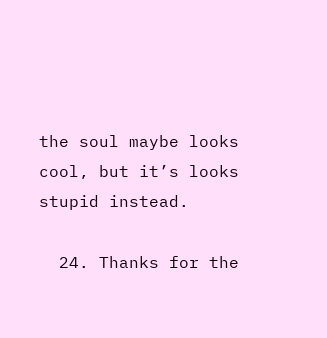the soul maybe looks cool, but it’s looks stupid instead.

  24. Thanks for the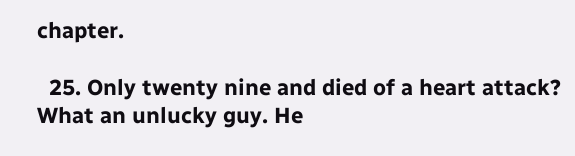chapter.

  25. Only twenty nine and died of a heart attack? What an unlucky guy. He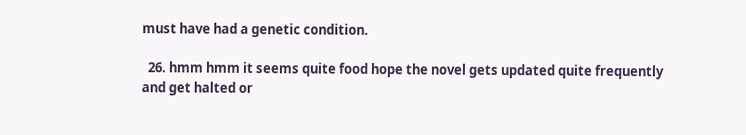must have had a genetic condition.

  26. hmm hmm it seems quite food hope the novel gets updated quite frequently and get halted or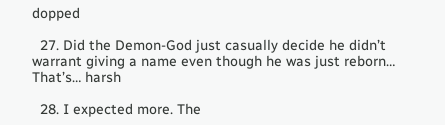dopped

  27. Did the Demon-God just casually decide he didn’t warrant giving a name even though he was just reborn… That’s… harsh

  28. I expected more. The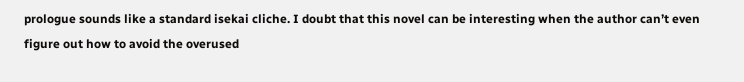prologue sounds like a standard isekai cliche. I doubt that this novel can be interesting when the author can’t even figure out how to avoid the overused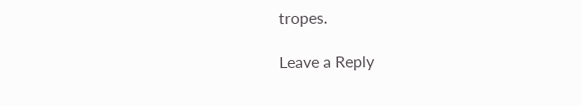tropes.

Leave a Reply